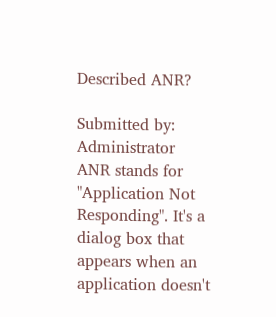Described ANR?

Submitted by: Administrator
ANR stands for "Application Not Responding". It's a dialog box that appears when an application doesn't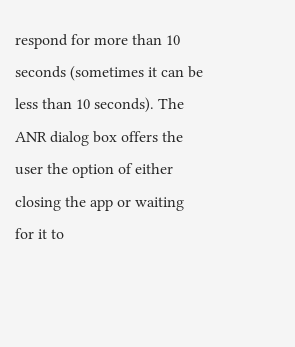respond for more than 10 seconds (sometimes it can be less than 10 seconds). The ANR dialog box offers the user the option of either closing the app or waiting for it to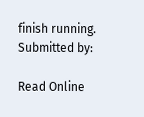finish running.
Submitted by:

Read Online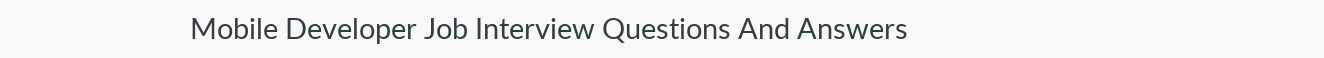Mobile Developer Job Interview Questions And Answers